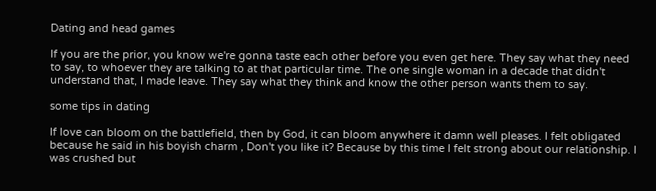Dating and head games

If you are the prior, you know we're gonna taste each other before you even get here. They say what they need to say, to whoever they are talking to at that particular time. The one single woman in a decade that didn't understand that, I made leave. They say what they think and know the other person wants them to say.

some tips in dating

If love can bloom on the battlefield, then by God, it can bloom anywhere it damn well pleases. I felt obligated because he said in his boyish charm , Don't you like it? Because by this time I felt strong about our relationship. I was crushed but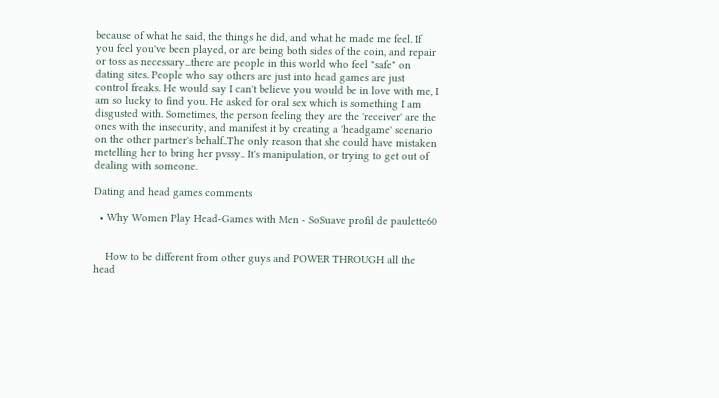because of what he said, the things he did, and what he made me feel. If you feel you've been played, or are being both sides of the coin, and repair or toss as necessary...there are people in this world who feel "safe" on dating sites. People who say others are just into head games are just control freaks. He would say I can't believe you would be in love with me, I am so lucky to find you. He asked for oral sex which is something I am disgusted with. Sometimes, the person feeling they are the 'receiver' are the ones with the insecurity, and manifest it by creating a 'headgame' scenario on the other partner's behalf..The only reason that she could have mistaken metelling her to bring her pvssy.. It's manipulation, or trying to get out of dealing with someone.

Dating and head games comments

  • Why Women Play Head-Games with Men - SoSuave profil de paulette60


    How to be different from other guys and POWER THROUGH all the head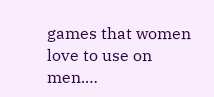games that women love to use on men.…